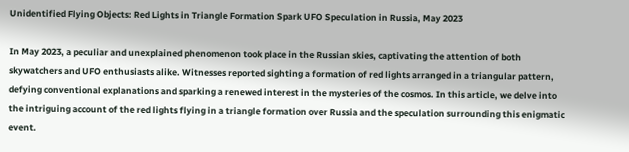Unidentified Flying Objects: Red Lights in Triangle Formation Spark UFO Speculation in Russia, May 2023

In May 2023, a peculiar and unexplained phenomenon took place in the Russian skies, captivating the attention of both skywatchers and UFO enthusiasts alike. Witnesses reported sighting a formation of red lights arranged in a triangular pattern, defying conventional explanations and sparking a renewed interest in the mysteries of the cosmos. In this article, we delve into the intriguing account of the red lights flying in a triangle formation over Russia and the speculation surrounding this enigmatic event.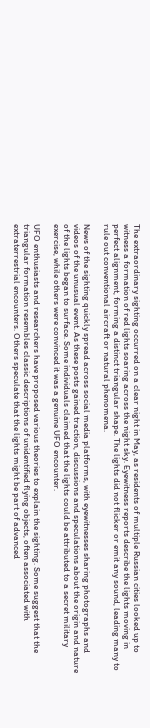The extraordinary sighting occurred on a clear night in May, as residents of multiple Russian cities looked up to witness a formation of red lights soaring across the night sky. Eyewitness reports describe the lights moving in perfect alignment, forming a distinct triangular shape. The lights did not flicker or emit any sound, leading many to rule out conventional aircraft or natural phenomena.

News of the sighting quickly spread across social media platforms, with eyewitnesses sharing photographs and videos of the unusual event. As these posts gained traction, discussions and speculations about the origin and nature of the lights began to surface. Some individuals claimed that the lights could be attributed to a secret military exercise, while others were convinced it was a genuine UFO encounter.

UFO enthusiasts and researchers have proposed various theories to explain the sighting. Some suggest that the triangular formation resembles classic descriptions of unidentified flying objects, often associated with extraterrestrial encounters. Others speculate that the lights might be part of advanced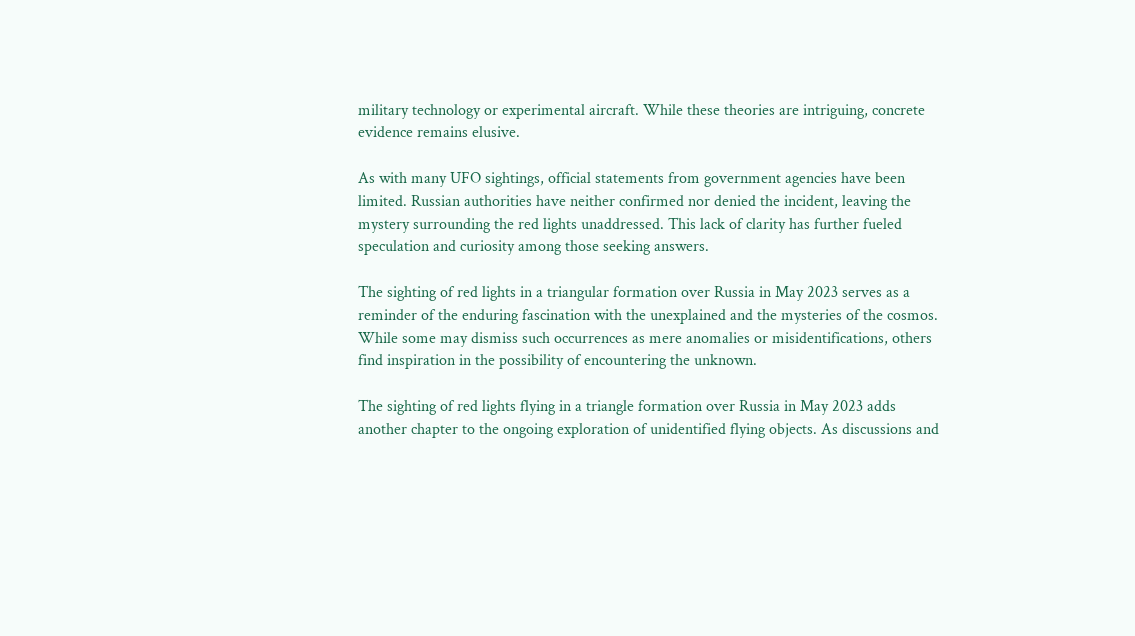military technology or experimental aircraft. While these theories are intriguing, concrete evidence remains elusive.

As with many UFO sightings, official statements from government agencies have been limited. Russian authorities have neither confirmed nor denied the incident, leaving the mystery surrounding the red lights unaddressed. This lack of clarity has further fueled speculation and curiosity among those seeking answers.

The sighting of red lights in a triangular formation over Russia in May 2023 serves as a reminder of the enduring fascination with the unexplained and the mysteries of the cosmos. While some may dismiss such occurrences as mere anomalies or misidentifications, others find inspiration in the possibility of encountering the unknown.

The sighting of red lights flying in a triangle formation over Russia in May 2023 adds another chapter to the ongoing exploration of unidentified flying objects. As discussions and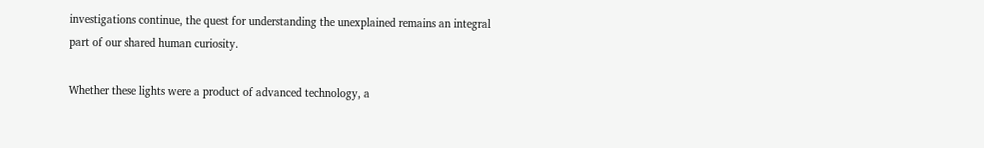investigations continue, the quest for understanding the unexplained remains an integral part of our shared human curiosity.

Whether these lights were a product of advanced technology, a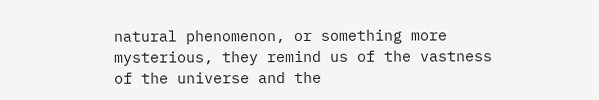natural phenomenon, or something more mysterious, they remind us of the vastness of the universe and the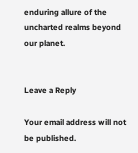enduring allure of the uncharted realms beyond our planet.


Leave a Reply

Your email address will not be published.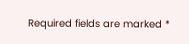Required fields are marked *